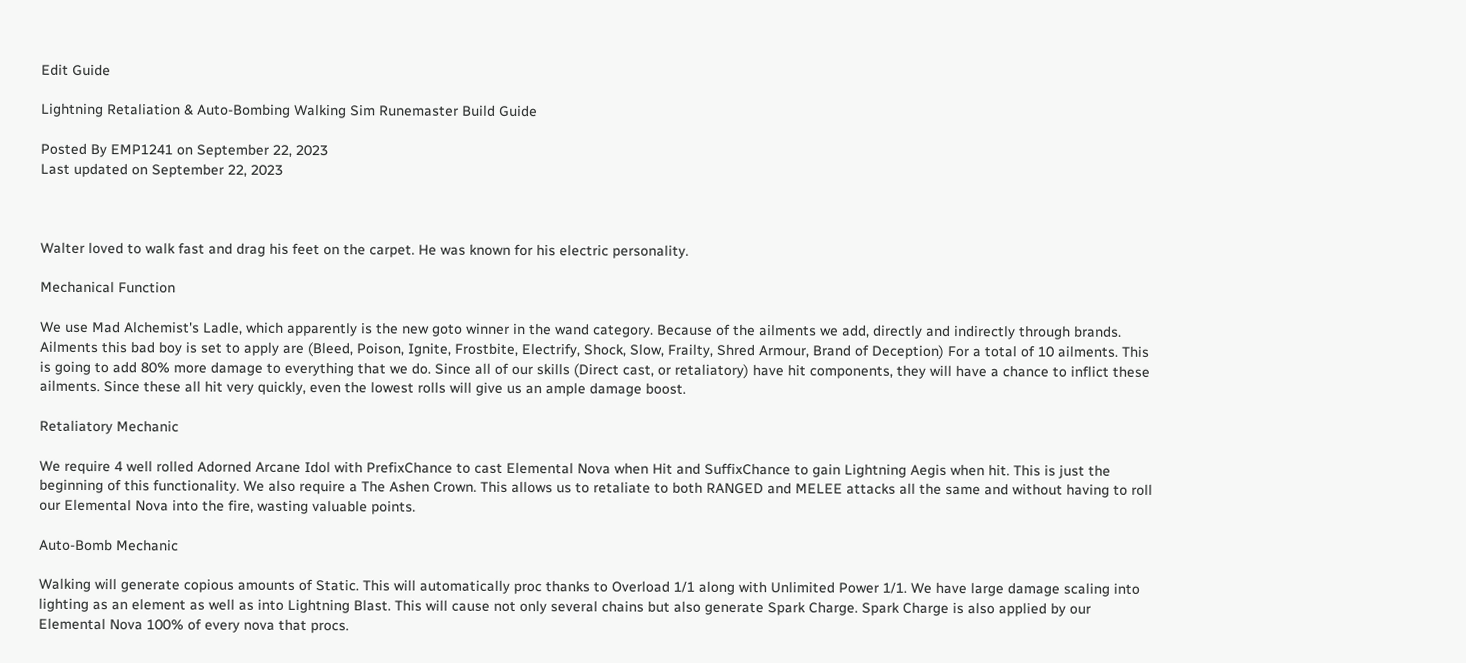Edit Guide

Lightning Retaliation & Auto-Bombing Walking Sim Runemaster Build Guide

Posted By EMP1241 on September 22, 2023
Last updated on September 22, 2023



Walter loved to walk fast and drag his feet on the carpet. He was known for his electric personality.

Mechanical Function

We use Mad Alchemist's Ladle, which apparently is the new goto winner in the wand category. Because of the ailments we add, directly and indirectly through brands. Ailments this bad boy is set to apply are (Bleed, Poison, Ignite, Frostbite, Electrify, Shock, Slow, Frailty, Shred Armour, Brand of Deception) For a total of 10 ailments. This is going to add 80% more damage to everything that we do. Since all of our skills (Direct cast, or retaliatory) have hit components, they will have a chance to inflict these ailments. Since these all hit very quickly, even the lowest rolls will give us an ample damage boost.

Retaliatory Mechanic

We require 4 well rolled Adorned Arcane Idol with PrefixChance to cast Elemental Nova when Hit and SuffixChance to gain Lightning Aegis when hit. This is just the beginning of this functionality. We also require a The Ashen Crown. This allows us to retaliate to both RANGED and MELEE attacks all the same and without having to roll our Elemental Nova into the fire, wasting valuable points.

Auto-Bomb Mechanic

Walking will generate copious amounts of Static. This will automatically proc thanks to Overload 1/1 along with Unlimited Power 1/1. We have large damage scaling into lighting as an element as well as into Lightning Blast. This will cause not only several chains but also generate Spark Charge. Spark Charge is also applied by our Elemental Nova 100% of every nova that procs.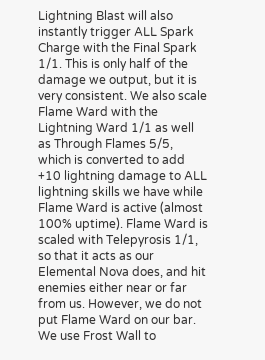Lightning Blast will also instantly trigger ALL Spark Charge with the Final Spark 1/1. This is only half of the damage we output, but it is very consistent. We also scale Flame Ward with the Lightning Ward 1/1 as well as Through Flames 5/5, which is converted to add +10 lightning damage to ALL lightning skills we have while Flame Ward is active (almost 100% uptime). Flame Ward is scaled with Telepyrosis 1/1, so that it acts as our Elemental Nova does, and hit enemies either near or far from us. However, we do not put Flame Ward on our bar. We use Frost Wall to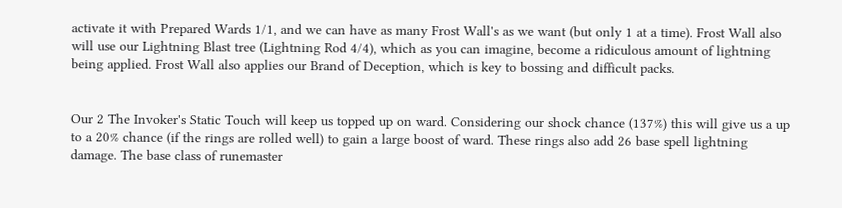activate it with Prepared Wards 1/1, and we can have as many Frost Wall's as we want (but only 1 at a time). Frost Wall also will use our Lightning Blast tree (Lightning Rod 4/4), which as you can imagine, become a ridiculous amount of lightning being applied. Frost Wall also applies our Brand of Deception, which is key to bossing and difficult packs.


Our 2 The Invoker's Static Touch will keep us topped up on ward. Considering our shock chance (137%) this will give us a up to a 20% chance (if the rings are rolled well) to gain a large boost of ward. These rings also add 26 base spell lightning damage. The base class of runemaster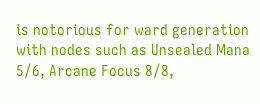is notorious for ward generation with nodes such as Unsealed Mana 5/6, Arcane Focus 8/8,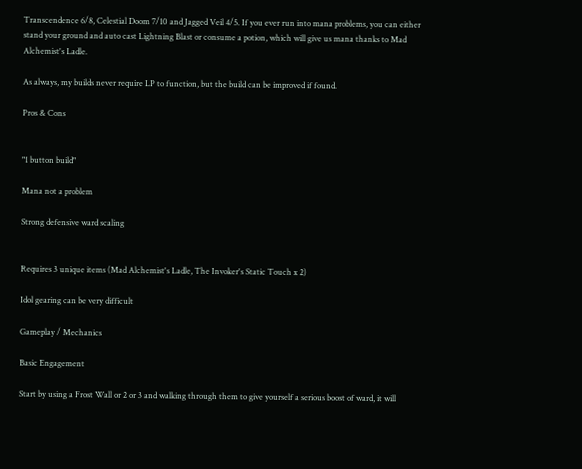Transcendence 6/8, Celestial Doom 7/10 and Jagged Veil 4/5. If you ever run into mana problems, you can either stand your ground and auto cast Lightning Blast or consume a potion, which will give us mana thanks to Mad Alchemist's Ladle.

As always, my builds never require LP to function, but the build can be improved if found.

Pros & Cons


"1 button build"

Mana not a problem

Strong defensive ward scaling


Requires 3 unique items (Mad Alchemist's Ladle, The Invoker's Static Touch x 2)

Idol gearing can be very difficult

Gameplay / Mechanics

Basic Engagement

Start by using a Frost Wall or 2 or 3 and walking through them to give yourself a serious boost of ward, it will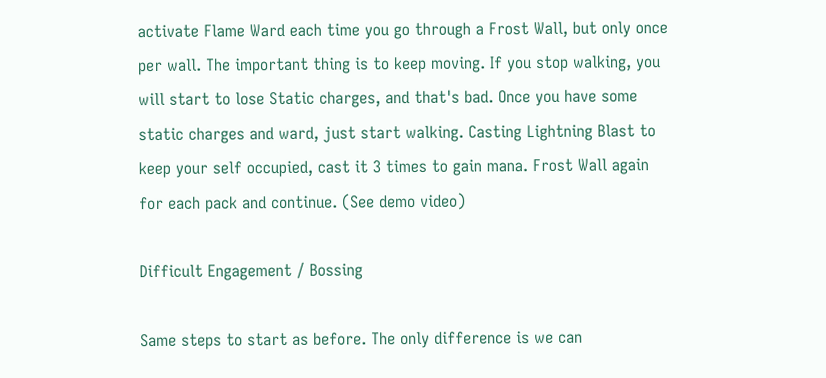activate Flame Ward each time you go through a Frost Wall, but only once per wall. The important thing is to keep moving. If you stop walking, you will start to lose Static charges, and that's bad. Once you have some static charges and ward, just start walking. Casting Lightning Blast to keep your self occupied, cast it 3 times to gain mana. Frost Wall again for each pack and continue. (See demo video)

Difficult Engagement / Bossing

Same steps to start as before. The only difference is we can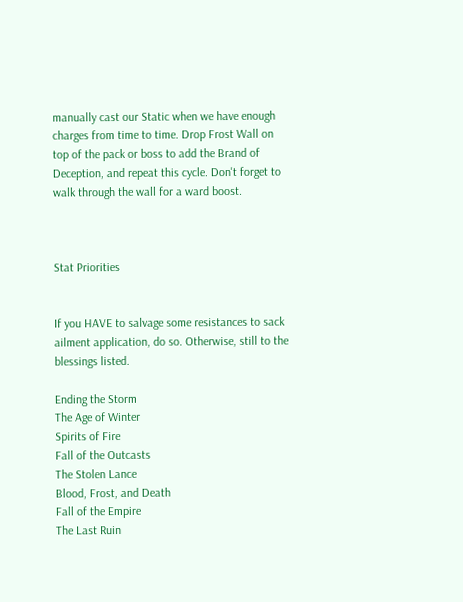manually cast our Static when we have enough charges from time to time. Drop Frost Wall on top of the pack or boss to add the Brand of Deception, and repeat this cycle. Don't forget to walk through the wall for a ward boost.



Stat Priorities


If you HAVE to salvage some resistances to sack ailment application, do so. Otherwise, still to the blessings listed.

Ending the Storm
The Age of Winter
Spirits of Fire
Fall of the Outcasts
The Stolen Lance
Blood, Frost, and Death
Fall of the Empire
The Last Ruin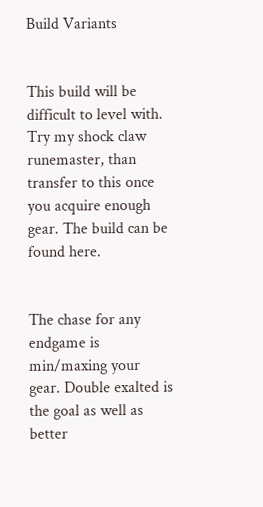Build Variants


This build will be difficult to level with. Try my shock claw runemaster, than transfer to this once you acquire enough gear. The build can be found here.


The chase for any endgame is min/maxing your gear. Double exalted is the goal as well as better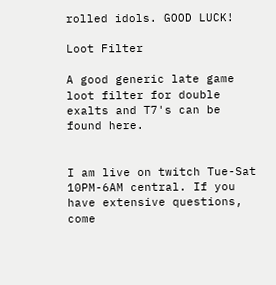rolled idols. GOOD LUCK!

Loot Filter

A good generic late game loot filter for double exalts and T7's can be found here.


I am live on twitch Tue-Sat 10PM-6AM central. If you have extensive questions, come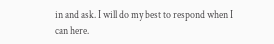in and ask. I will do my best to respond when I can here.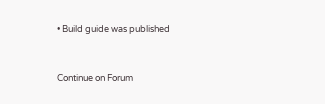• Build guide was published


Continue on Forum